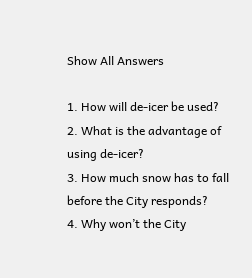Show All Answers

1. How will de-icer be used?
2. What is the advantage of using de-icer?
3. How much snow has to fall before the City responds?
4. Why won’t the City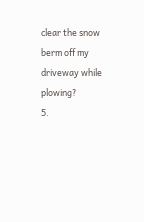clear the snow berm off my driveway while plowing?
5.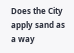Does the City apply sand as a way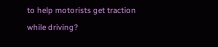to help motorists get traction while driving?